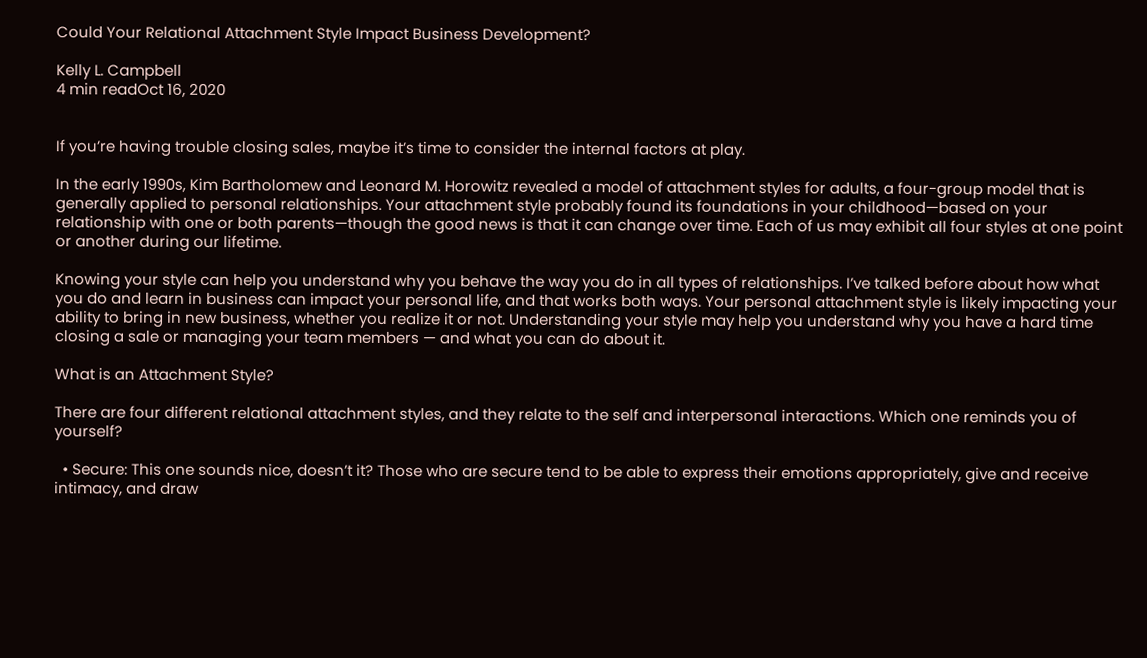Could Your Relational Attachment Style Impact Business Development?

Kelly L. Campbell
4 min readOct 16, 2020


If you’re having trouble closing sales, maybe it’s time to consider the internal factors at play.

In the early 1990s, Kim Bartholomew and Leonard M. Horowitz revealed a model of attachment styles for adults, a four-group model that is generally applied to personal relationships. Your attachment style probably found its foundations in your childhood—based on your relationship with one or both parents—though the good news is that it can change over time. Each of us may exhibit all four styles at one point or another during our lifetime.

Knowing your style can help you understand why you behave the way you do in all types of relationships. I’ve talked before about how what you do and learn in business can impact your personal life, and that works both ways. Your personal attachment style is likely impacting your ability to bring in new business, whether you realize it or not. Understanding your style may help you understand why you have a hard time closing a sale or managing your team members — and what you can do about it.

What is an Attachment Style?

There are four different relational attachment styles, and they relate to the self and interpersonal interactions. Which one reminds you of yourself?

  • Secure: This one sounds nice, doesn’t it? Those who are secure tend to be able to express their emotions appropriately, give and receive intimacy, and draw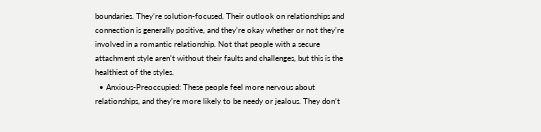boundaries. They’re solution-focused. Their outlook on relationships and connection is generally positive, and they’re okay whether or not they’re involved in a romantic relationship. Not that people with a secure attachment style aren’t without their faults and challenges, but this is the healthiest of the styles.
  • Anxious-Preoccupied: These people feel more nervous about relationships, and they’re more likely to be needy or jealous. They don’t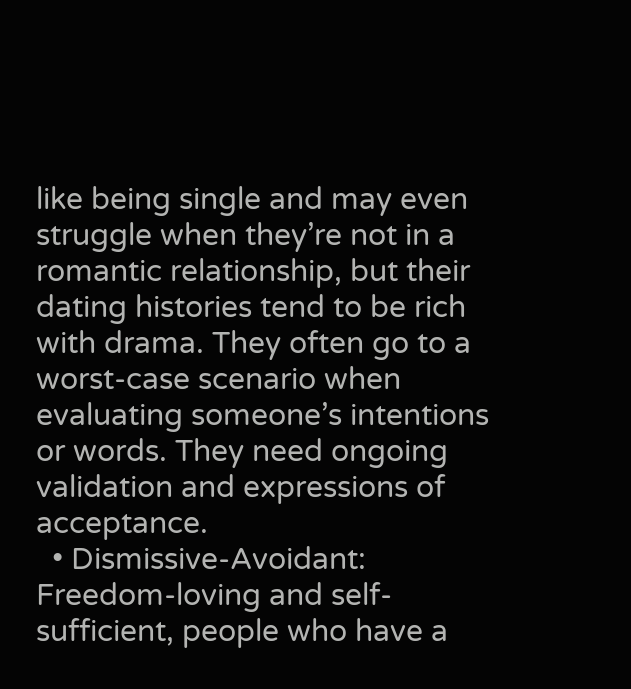like being single and may even struggle when they’re not in a romantic relationship, but their dating histories tend to be rich with drama. They often go to a worst-case scenario when evaluating someone’s intentions or words. They need ongoing validation and expressions of acceptance.
  • Dismissive-Avoidant: Freedom-loving and self-sufficient, people who have a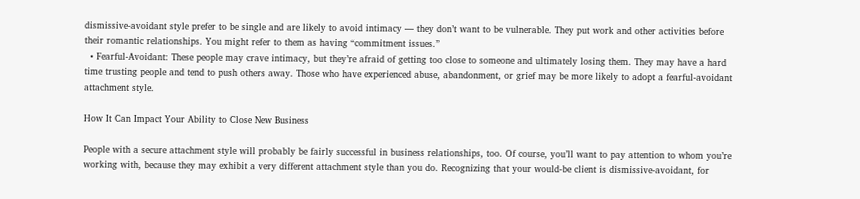dismissive-avoidant style prefer to be single and are likely to avoid intimacy — they don’t want to be vulnerable. They put work and other activities before their romantic relationships. You might refer to them as having “commitment issues.”
  • Fearful-Avoidant: These people may crave intimacy, but they’re afraid of getting too close to someone and ultimately losing them. They may have a hard time trusting people and tend to push others away. Those who have experienced abuse, abandonment, or grief may be more likely to adopt a fearful-avoidant attachment style.

How It Can Impact Your Ability to Close New Business

People with a secure attachment style will probably be fairly successful in business relationships, too. Of course, you’ll want to pay attention to whom you’re working with, because they may exhibit a very different attachment style than you do. Recognizing that your would-be client is dismissive-avoidant, for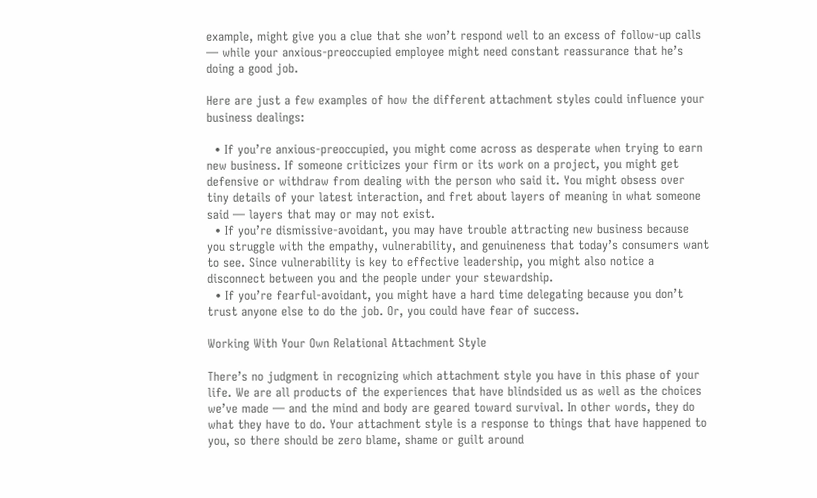example, might give you a clue that she won’t respond well to an excess of follow-up calls — while your anxious-preoccupied employee might need constant reassurance that he’s doing a good job.

Here are just a few examples of how the different attachment styles could influence your business dealings:

  • If you’re anxious-preoccupied, you might come across as desperate when trying to earn new business. If someone criticizes your firm or its work on a project, you might get defensive or withdraw from dealing with the person who said it. You might obsess over tiny details of your latest interaction, and fret about layers of meaning in what someone said — layers that may or may not exist.
  • If you’re dismissive-avoidant, you may have trouble attracting new business because you struggle with the empathy, vulnerability, and genuineness that today’s consumers want to see. Since vulnerability is key to effective leadership, you might also notice a disconnect between you and the people under your stewardship.
  • If you’re fearful-avoidant, you might have a hard time delegating because you don’t trust anyone else to do the job. Or, you could have fear of success.

Working With Your Own Relational Attachment Style

There’s no judgment in recognizing which attachment style you have in this phase of your life. We are all products of the experiences that have blindsided us as well as the choices we’ve made — and the mind and body are geared toward survival. In other words, they do what they have to do. Your attachment style is a response to things that have happened to you, so there should be zero blame, shame or guilt around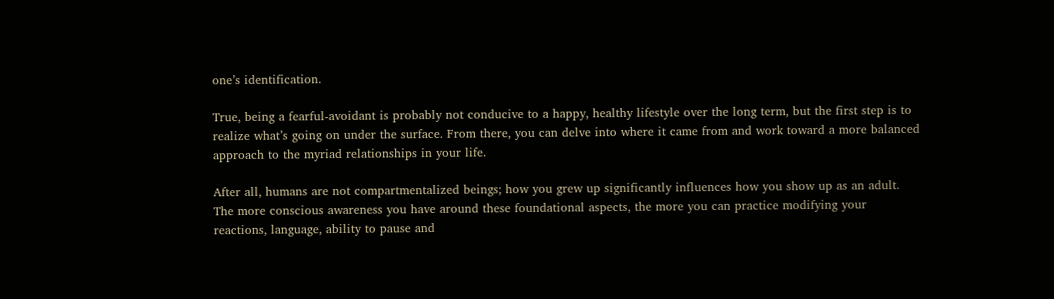one’s identification.

True, being a fearful-avoidant is probably not conducive to a happy, healthy lifestyle over the long term, but the first step is to realize what’s going on under the surface. From there, you can delve into where it came from and work toward a more balanced approach to the myriad relationships in your life.

After all, humans are not compartmentalized beings; how you grew up significantly influences how you show up as an adult. The more conscious awareness you have around these foundational aspects, the more you can practice modifying your reactions, language, ability to pause and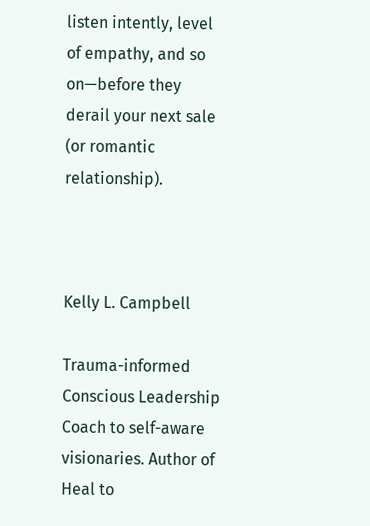listen intently, level of empathy, and so on—before they derail your next sale (or romantic relationship).



Kelly L. Campbell

Trauma-informed Conscious Leadership Coach to self-aware visionaries. Author of Heal to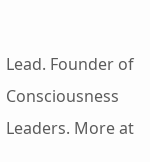Lead. Founder of Consciousness Leaders. More at